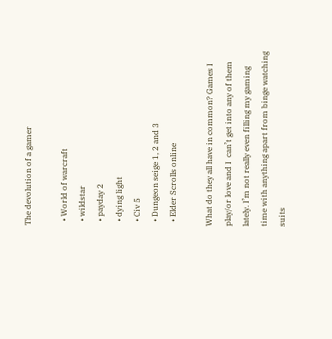The devolution of a gamer

  • World of warcraft
  • wildstar
  • payday 2
  • dying light
  • Civ 5
  • Dungeon seige 1, 2 and 3
  • Elder Scrolls online

What do they all have in common? Games I play/or love and I  can’t get into any of them lately. I’m not really even filling my gaming time with anything apart from binge watching suits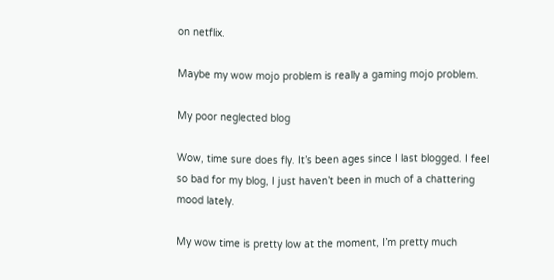on netflix.

Maybe my wow mojo problem is really a gaming mojo problem.

My poor neglected blog

Wow, time sure does fly. It’s been ages since I last blogged. I feel so bad for my blog, I just haven’t been in much of a chattering mood lately.

My wow time is pretty low at the moment, I’m pretty much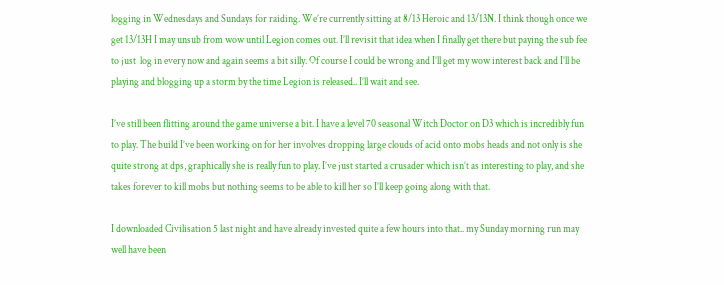logging in Wednesdays and Sundays for raiding. We’re currently sitting at 8/13 Heroic and 13/13N. I think though once we get 13/13H I may unsub from wow until Legion comes out. I’ll revisit that idea when I finally get there but paying the sub fee to just  log in every now and again seems a bit silly. Of course I could be wrong and I’ll get my wow interest back and I’ll be playing and blogging up a storm by the time Legion is released.. I’ll wait and see.

I’ve still been flitting around the game universe a bit. I have a level 70 seasonal Witch Doctor on D3 which is incredibly fun to play. The build I’ve been working on for her involves dropping large clouds of acid onto mobs heads and not only is she quite strong at dps, graphically she is really fun to play. I’ve just started a crusader which isn’t as interesting to play, and she takes forever to kill mobs but nothing seems to be able to kill her so I’ll keep going along with that.

I downloaded Civilisation 5 last night and have already invested quite a few hours into that.. my Sunday morning run may well have been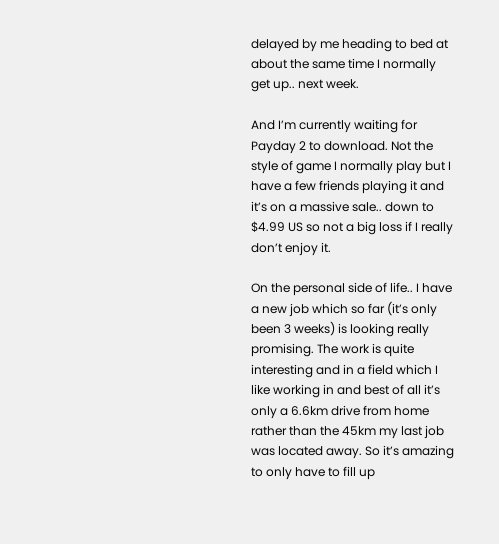delayed by me heading to bed at about the same time I normally get up.. next week.

And I’m currently waiting for Payday 2 to download. Not the style of game I normally play but I have a few friends playing it and it’s on a massive sale.. down to $4.99 US so not a big loss if I really don’t enjoy it.

On the personal side of life.. I have a new job which so far (it’s only been 3 weeks) is looking really promising. The work is quite interesting and in a field which I like working in and best of all it’s only a 6.6km drive from home rather than the 45km my last job was located away. So it’s amazing to only have to fill up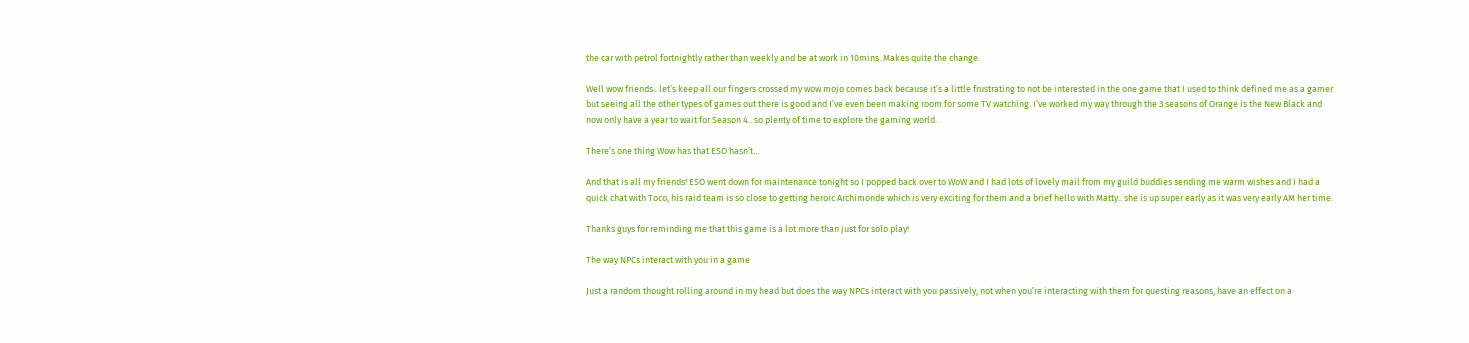the car with petrol fortnightly rather than weekly and be at work in 10mins. Makes quite the change.

Well wow friends.. let’s keep all our fingers crossed my wow mojo comes back because it’s a little frustrating to not be interested in the one game that I used to think defined me as a gamer but seeing all the other types of games out there is good and I’ve even been making room for some TV watching. I’ve worked my way through the 3 seasons of Orange is the New Black and now only have a year to wait for Season 4.. so plenty of time to explore the gaming world.

There’s one thing Wow has that ESO hasn’t…

And that is all my friends! ESO went down for maintenance tonight so I popped back over to WoW and I had lots of lovely mail from my guild buddies sending me warm wishes and I had a quick chat with Toco, his raid team is so close to getting heroic Archimonde which is very exciting for them and a brief hello with Matty.. she is up super early as it was very early AM her time.

Thanks guys for reminding me that this game is a lot more than just for solo play!

The way NPCs interact with you in a game

Just a random thought rolling around in my head but does the way NPCs interact with you passively, not when you’re interacting with them for questing reasons, have an effect on a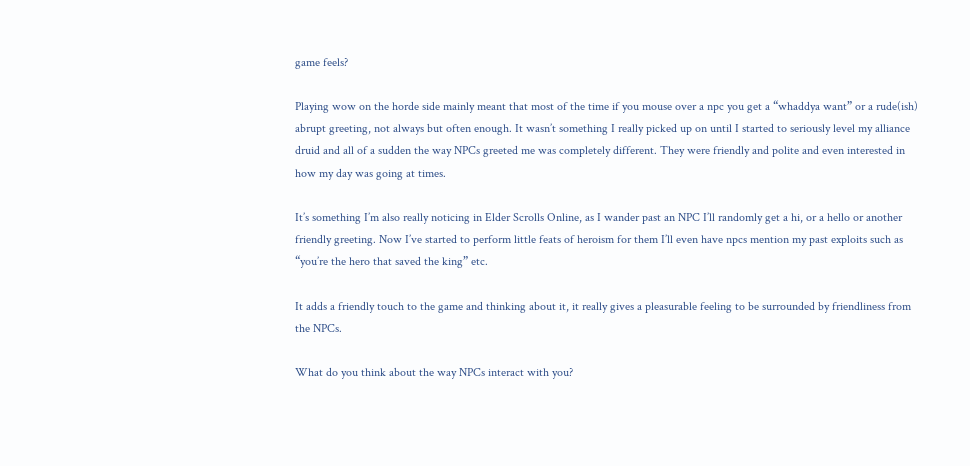game feels?

Playing wow on the horde side mainly meant that most of the time if you mouse over a npc you get a “whaddya want” or a rude(ish) abrupt greeting, not always but often enough. It wasn’t something I really picked up on until I started to seriously level my alliance druid and all of a sudden the way NPCs greeted me was completely different. They were friendly and polite and even interested in how my day was going at times.

It’s something I’m also really noticing in Elder Scrolls Online, as I wander past an NPC I’ll randomly get a hi, or a hello or another friendly greeting. Now I’ve started to perform little feats of heroism for them I’ll even have npcs mention my past exploits such as “you’re the hero that saved the king” etc.

It adds a friendly touch to the game and thinking about it, it really gives a pleasurable feeling to be surrounded by friendliness from the NPCs.

What do you think about the way NPCs interact with you?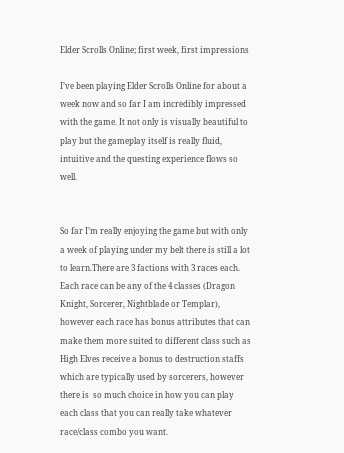Elder Scrolls Online; first week, first impressions

I’ve been playing Elder Scrolls Online for about a week now and so far I am incredibly impressed with the game. It not only is visually beautiful to play but the gameplay itself is really fluid, intuitive and the questing experience flows so well.


So far I’m really enjoying the game but with only a week of playing under my belt there is still a lot to learn.There are 3 factions with 3 races each. Each race can be any of the 4 classes (Dragon Knight, Sorcerer, Nightblade or Templar), however each race has bonus attributes that can make them more suited to different class such as High Elves receive a bonus to destruction staffs which are typically used by sorcerers, however there is  so much choice in how you can play each class that you can really take whatever race/class combo you want.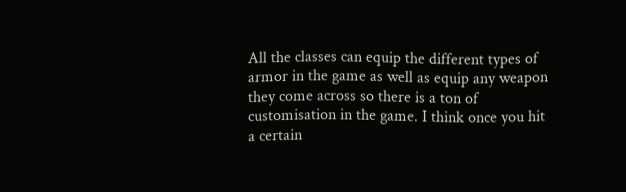All the classes can equip the different types of armor in the game as well as equip any weapon they come across so there is a ton of customisation in the game. I think once you hit a certain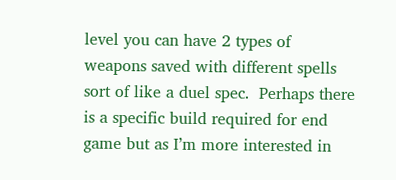level you can have 2 types of weapons saved with different spells sort of like a duel spec.  Perhaps there is a specific build required for end game but as I’m more interested in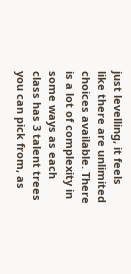just levelling, it feels like there are unlimited choices available. There is a lot of complexity in some ways as each class has 3 talent trees you can pick from, as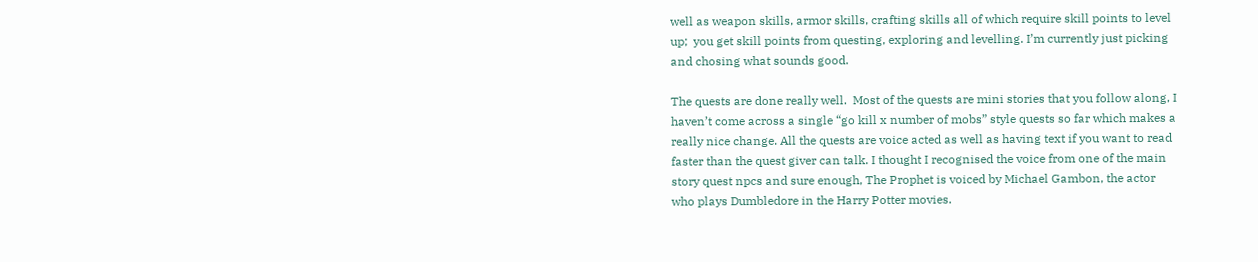well as weapon skills, armor skills, crafting skills all of which require skill points to level up;  you get skill points from questing, exploring and levelling. I’m currently just picking and chosing what sounds good.

The quests are done really well.  Most of the quests are mini stories that you follow along, I haven’t come across a single “go kill x number of mobs” style quests so far which makes a really nice change. All the quests are voice acted as well as having text if you want to read faster than the quest giver can talk. I thought I recognised the voice from one of the main story quest npcs and sure enough, The Prophet is voiced by Michael Gambon, the actor who plays Dumbledore in the Harry Potter movies.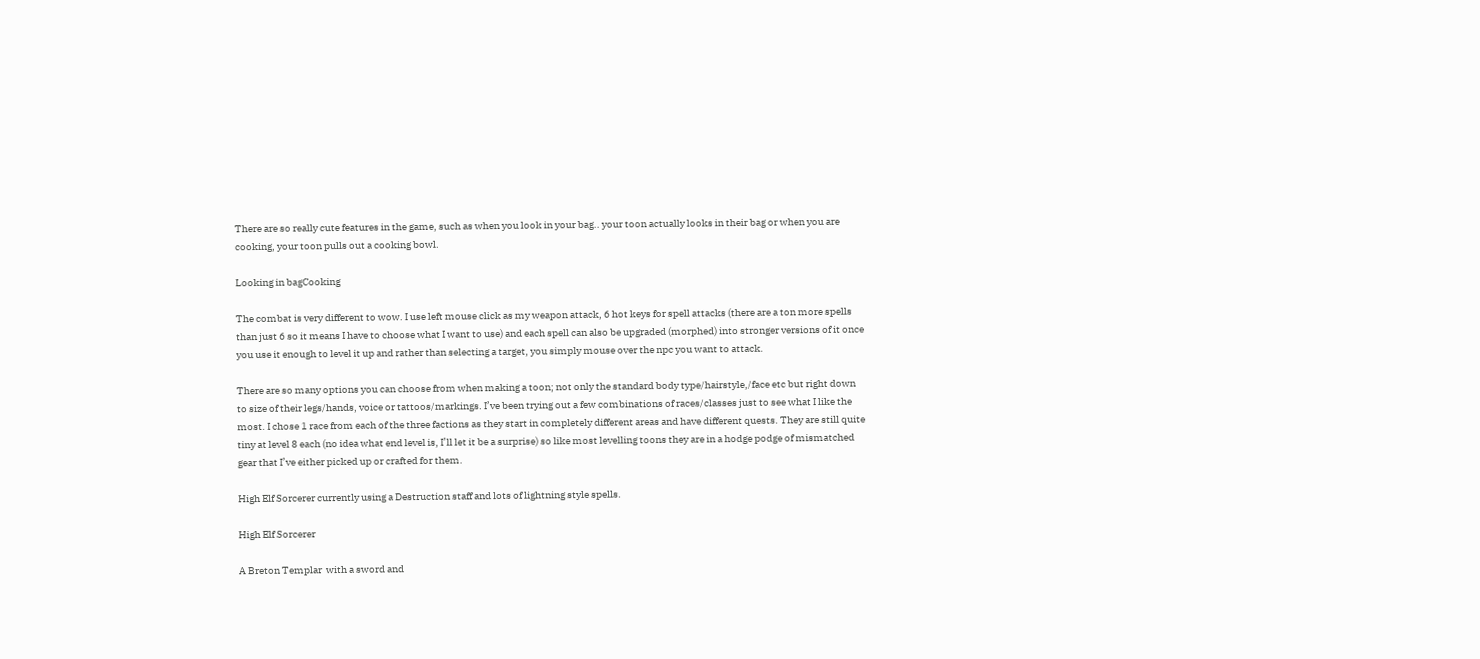There are so really cute features in the game, such as when you look in your bag.. your toon actually looks in their bag or when you are cooking, your toon pulls out a cooking bowl.

Looking in bagCooking

The combat is very different to wow. I use left mouse click as my weapon attack, 6 hot keys for spell attacks (there are a ton more spells than just 6 so it means I have to choose what I want to use) and each spell can also be upgraded (morphed) into stronger versions of it once you use it enough to level it up and rather than selecting a target, you simply mouse over the npc you want to attack.

There are so many options you can choose from when making a toon; not only the standard body type/hairstyle,/face etc but right down to size of their legs/hands, voice or tattoos/markings. I’ve been trying out a few combinations of races/classes just to see what I like the most. I chose 1 race from each of the three factions as they start in completely different areas and have different quests. They are still quite tiny at level 8 each (no idea what end level is, I’ll let it be a surprise) so like most levelling toons they are in a hodge podge of mismatched gear that I’ve either picked up or crafted for them.

High Elf Sorcerer currently using a Destruction staff and lots of lightning style spells.

High Elf Sorcerer

A Breton Templar  with a sword and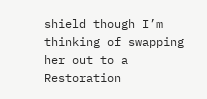shield though I’m thinking of swapping her out to a Restoration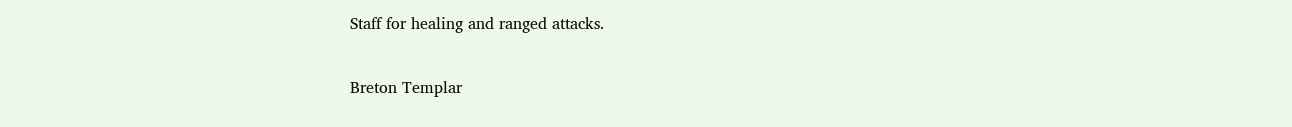Staff for healing and ranged attacks.

Breton Templar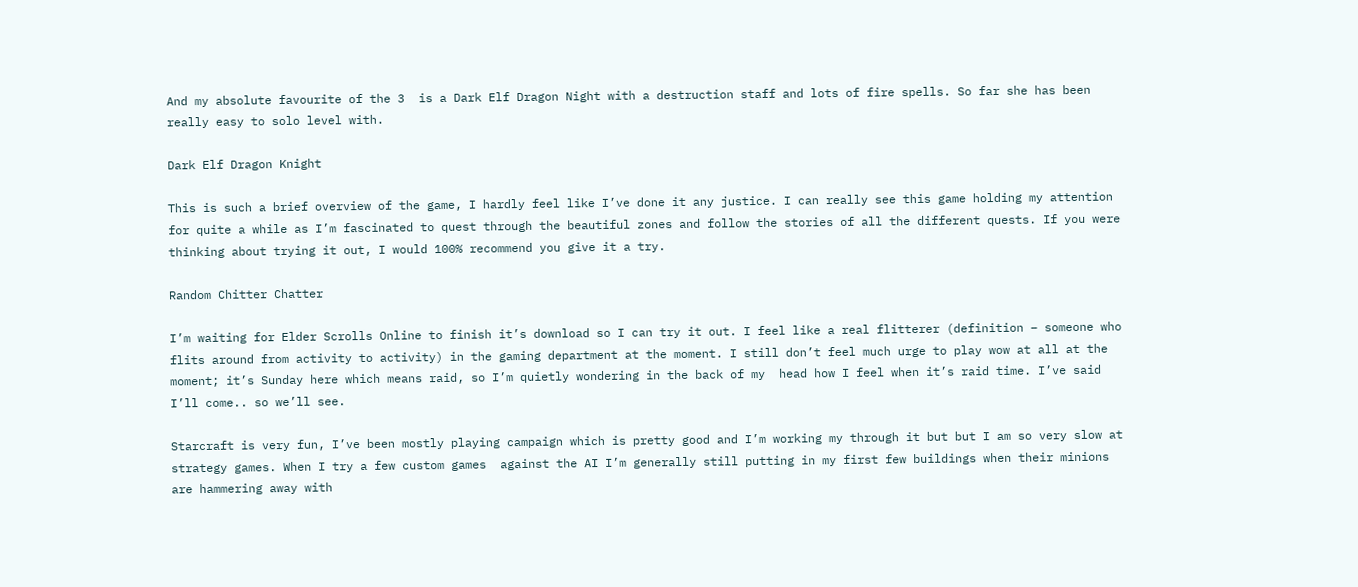And my absolute favourite of the 3  is a Dark Elf Dragon Night with a destruction staff and lots of fire spells. So far she has been really easy to solo level with.

Dark Elf Dragon Knight

This is such a brief overview of the game, I hardly feel like I’ve done it any justice. I can really see this game holding my attention for quite a while as I’m fascinated to quest through the beautiful zones and follow the stories of all the different quests. If you were thinking about trying it out, I would 100% recommend you give it a try.

Random Chitter Chatter

I’m waiting for Elder Scrolls Online to finish it’s download so I can try it out. I feel like a real flitterer (definition – someone who flits around from activity to activity) in the gaming department at the moment. I still don’t feel much urge to play wow at all at the moment; it’s Sunday here which means raid, so I’m quietly wondering in the back of my  head how I feel when it’s raid time. I’ve said I’ll come.. so we’ll see.

Starcraft is very fun, I’ve been mostly playing campaign which is pretty good and I’m working my through it but but I am so very slow at strategy games. When I try a few custom games  against the AI I’m generally still putting in my first few buildings when their minions are hammering away with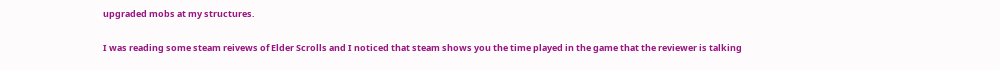upgraded mobs at my structures.

I was reading some steam reivews of Elder Scrolls and I noticed that steam shows you the time played in the game that the reviewer is talking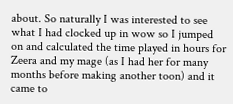about. So naturally I was interested to see what I had clocked up in wow so I jumped on and calculated the time played in hours for Zeera and my mage (as I had her for many months before making another toon) and it came to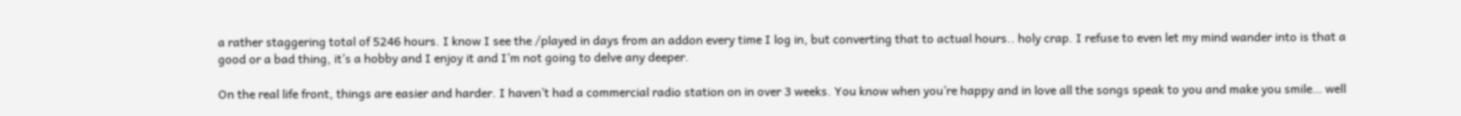a rather staggering total of 5246 hours. I know I see the /played in days from an addon every time I log in, but converting that to actual hours.. holy crap. I refuse to even let my mind wander into is that a good or a bad thing, it’s a hobby and I enjoy it and I’m not going to delve any deeper.

On the real life front, things are easier and harder. I haven’t had a commercial radio station on in over 3 weeks. You know when you’re happy and in love all the songs speak to you and make you smile… well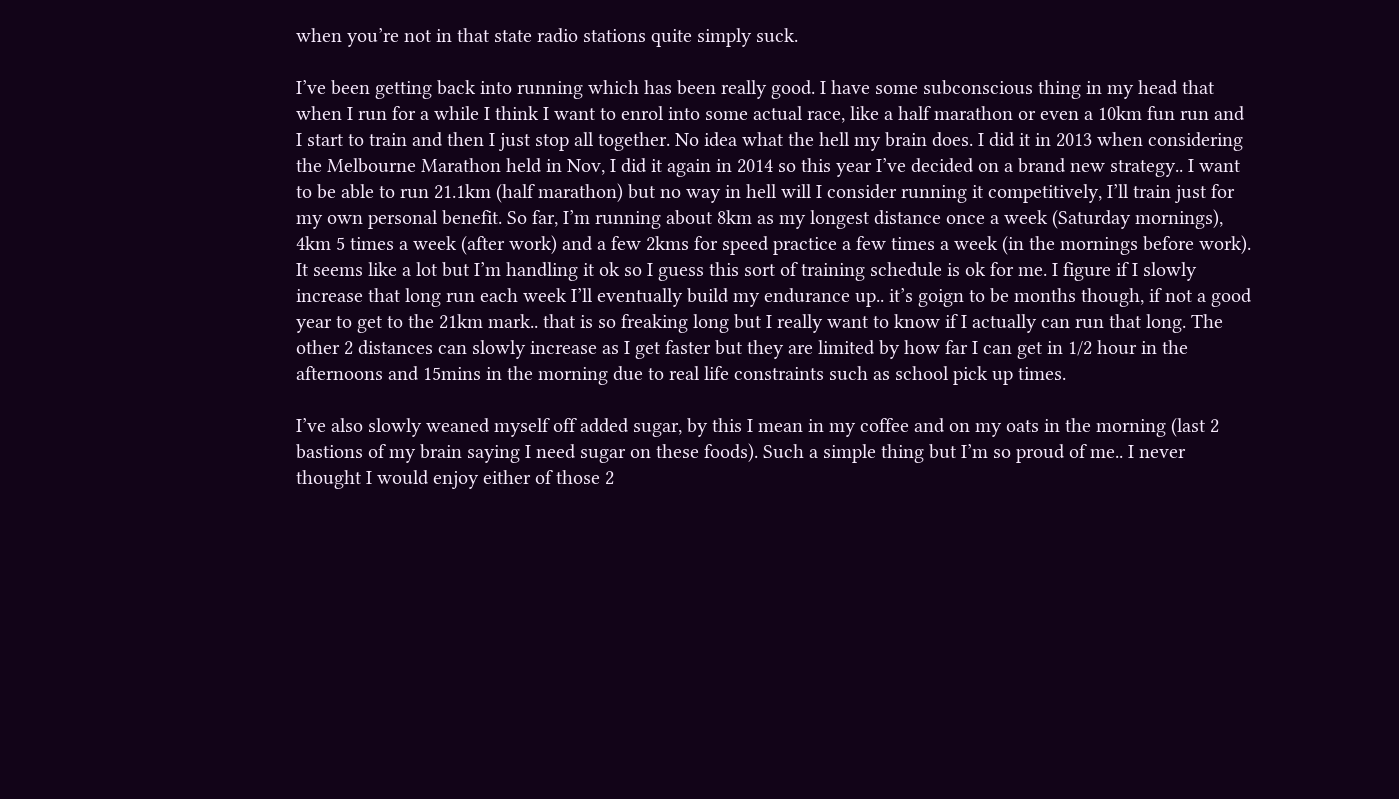when you’re not in that state radio stations quite simply suck.

I’ve been getting back into running which has been really good. I have some subconscious thing in my head that when I run for a while I think I want to enrol into some actual race, like a half marathon or even a 10km fun run and I start to train and then I just stop all together. No idea what the hell my brain does. I did it in 2013 when considering the Melbourne Marathon held in Nov, I did it again in 2014 so this year I’ve decided on a brand new strategy.. I want to be able to run 21.1km (half marathon) but no way in hell will I consider running it competitively, I’ll train just for my own personal benefit. So far, I’m running about 8km as my longest distance once a week (Saturday mornings), 4km 5 times a week (after work) and a few 2kms for speed practice a few times a week (in the mornings before work). It seems like a lot but I’m handling it ok so I guess this sort of training schedule is ok for me. I figure if I slowly increase that long run each week I’ll eventually build my endurance up.. it’s goign to be months though, if not a good year to get to the 21km mark.. that is so freaking long but I really want to know if I actually can run that long. The other 2 distances can slowly increase as I get faster but they are limited by how far I can get in 1/2 hour in the afternoons and 15mins in the morning due to real life constraints such as school pick up times.

I’ve also slowly weaned myself off added sugar, by this I mean in my coffee and on my oats in the morning (last 2 bastions of my brain saying I need sugar on these foods). Such a simple thing but I’m so proud of me.. I never thought I would enjoy either of those 2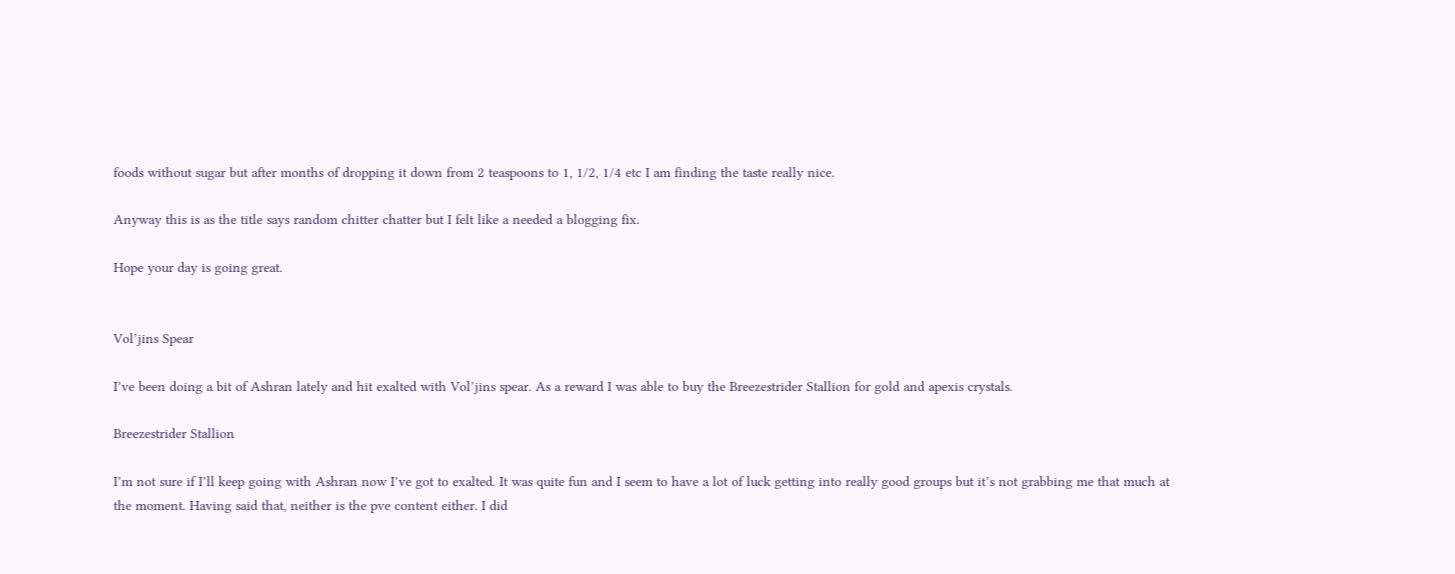foods without sugar but after months of dropping it down from 2 teaspoons to 1, 1/2, 1/4 etc I am finding the taste really nice.

Anyway this is as the title says random chitter chatter but I felt like a needed a blogging fix.

Hope your day is going great.


Vol’jins Spear

I’ve been doing a bit of Ashran lately and hit exalted with Vol’jins spear. As a reward I was able to buy the Breezestrider Stallion for gold and apexis crystals.

Breezestrider Stallion

I’m not sure if I’ll keep going with Ashran now I’ve got to exalted. It was quite fun and I seem to have a lot of luck getting into really good groups but it’s not grabbing me that much at the moment. Having said that, neither is the pve content either. I did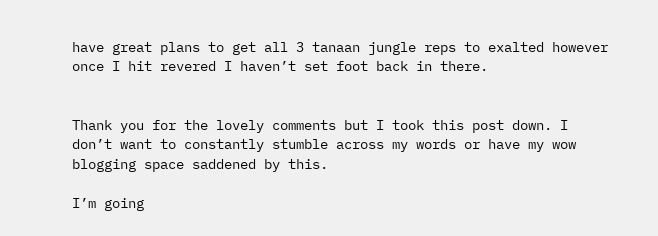have great plans to get all 3 tanaan jungle reps to exalted however once I hit revered I haven’t set foot back in there.


Thank you for the lovely comments but I took this post down. I don’t want to constantly stumble across my words or have my wow blogging space saddened by this.

I’m going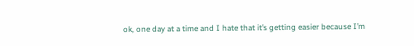ok, one day at a time and I hate that it’s getting easier because I’m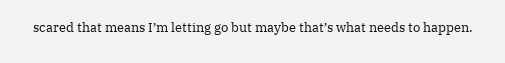scared that means I’m letting go but maybe that’s what needs to happen.